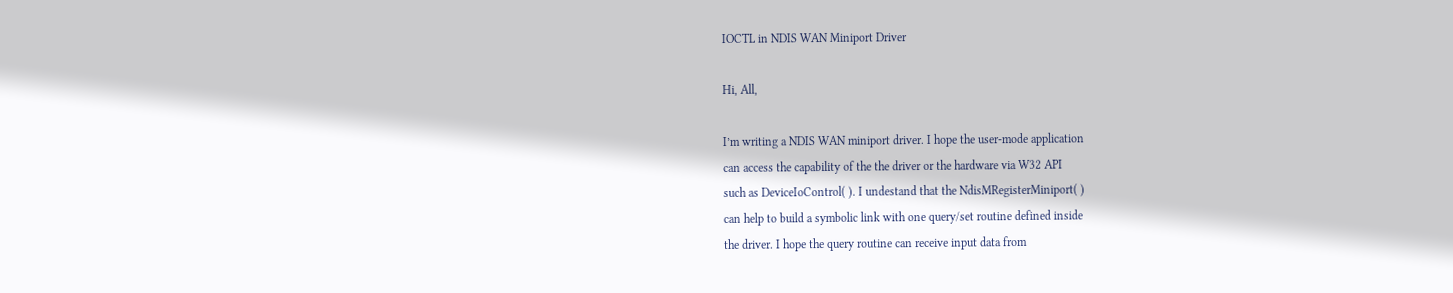IOCTL in NDIS WAN Miniport Driver

Hi, All,

I’m writing a NDIS WAN miniport driver. I hope the user-mode application
can access the capability of the the driver or the hardware via W32 API
such as DeviceIoControl( ). I undestand that the NdisMRegisterMiniport( )
can help to build a symbolic link with one query/set routine defined inside
the driver. I hope the query routine can receive input data from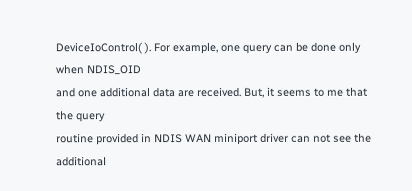DeviceIoControl( ). For example, one query can be done only when NDIS_OID
and one additional data are received. But, it seems to me that the query
routine provided in NDIS WAN miniport driver can not see the additional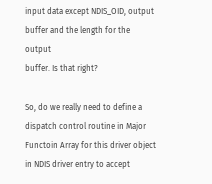input data except NDIS_OID, output buffer and the length for the output
buffer. Is that right?

So, do we really need to define a dispatch control routine in Major
Functoin Array for this driver object in NDIS driver entry to accept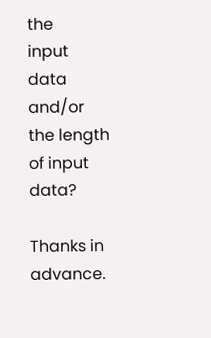the
input data and/or the length of input data?

Thanks in advance.